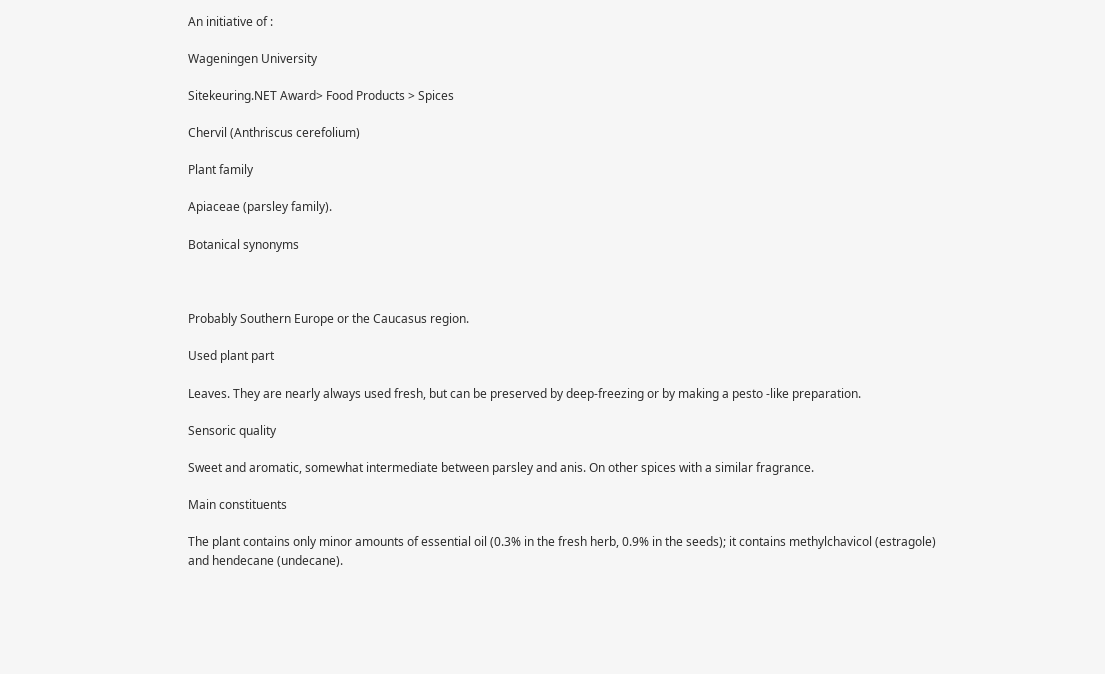An initiative of :

Wageningen University

Sitekeuring.NET Award> Food Products > Spices

Chervil (Anthriscus cerefolium)

Plant family

Apiaceae (parsley family).

Botanical synonyms



Probably Southern Europe or the Caucasus region.

Used plant part

Leaves. They are nearly always used fresh, but can be preserved by deep-freezing or by making a pesto -like preparation.

Sensoric quality

Sweet and aromatic, somewhat intermediate between parsley and anis. On other spices with a similar fragrance.

Main constituents

The plant contains only minor amounts of essential oil (0.3% in the fresh herb, 0.9% in the seeds); it contains methylchavicol (estragole) and hendecane (undecane).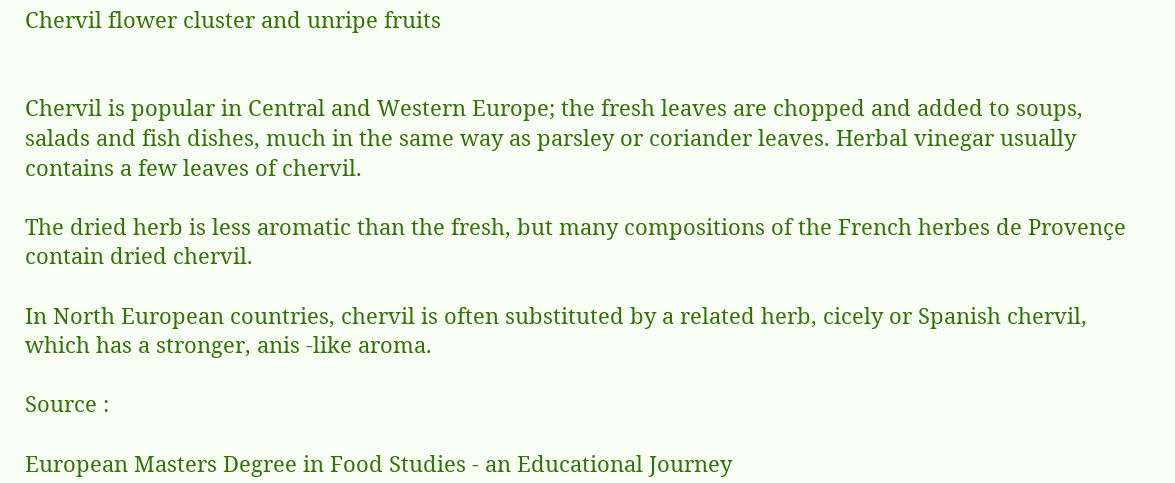Chervil flower cluster and unripe fruits


Chervil is popular in Central and Western Europe; the fresh leaves are chopped and added to soups, salads and fish dishes, much in the same way as parsley or coriander leaves. Herbal vinegar usually contains a few leaves of chervil.

The dried herb is less aromatic than the fresh, but many compositions of the French herbes de Provençe contain dried chervil.

In North European countries, chervil is often substituted by a related herb, cicely or Spanish chervil, which has a stronger, anis -like aroma.

Source :

European Masters Degree in Food Studies - an Educational Journey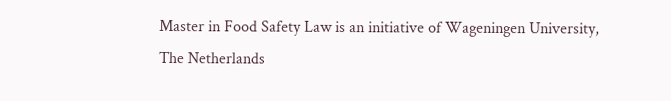Master in Food Safety Law is an initiative of Wageningen University, The Netherlands